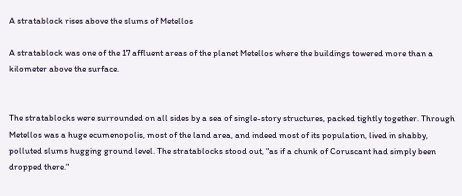A stratablock rises above the slums of Metellos

A stratablock was one of the 17 affluent areas of the planet Metellos where the buildings towered more than a kilometer above the surface.


The stratablocks were surrounded on all sides by a sea of single-story structures, packed tightly together. Through Metellos was a huge ecumenopolis, most of the land area, and indeed most of its population, lived in shabby, polluted slums hugging ground level. The stratablocks stood out, "as if a chunk of Coruscant had simply been dropped there."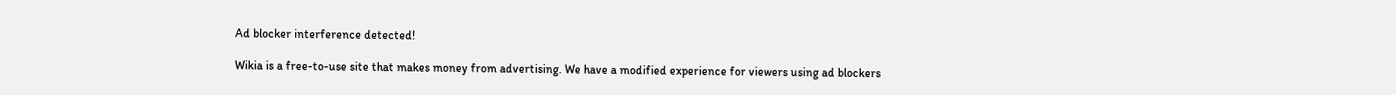Ad blocker interference detected!

Wikia is a free-to-use site that makes money from advertising. We have a modified experience for viewers using ad blockers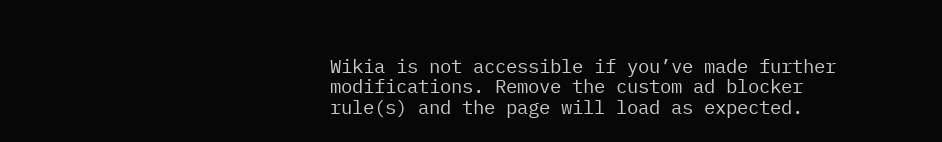Wikia is not accessible if you’ve made further modifications. Remove the custom ad blocker rule(s) and the page will load as expected.